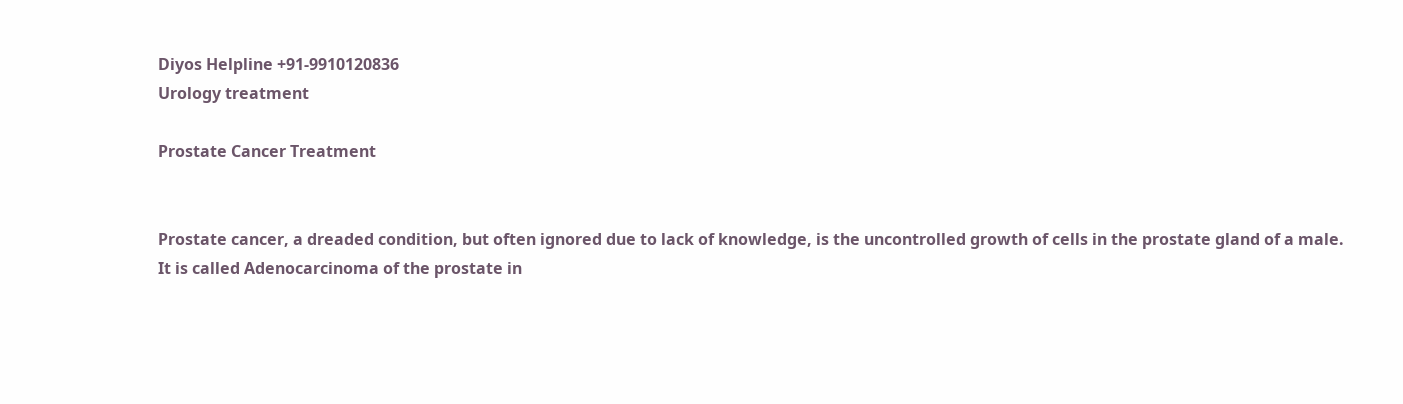Diyos Helpline +91-9910120836
Urology treatment

Prostate Cancer Treatment


Prostate cancer, a dreaded condition, but often ignored due to lack of knowledge, is the uncontrolled growth of cells in the prostate gland of a male. It is called Adenocarcinoma of the prostate in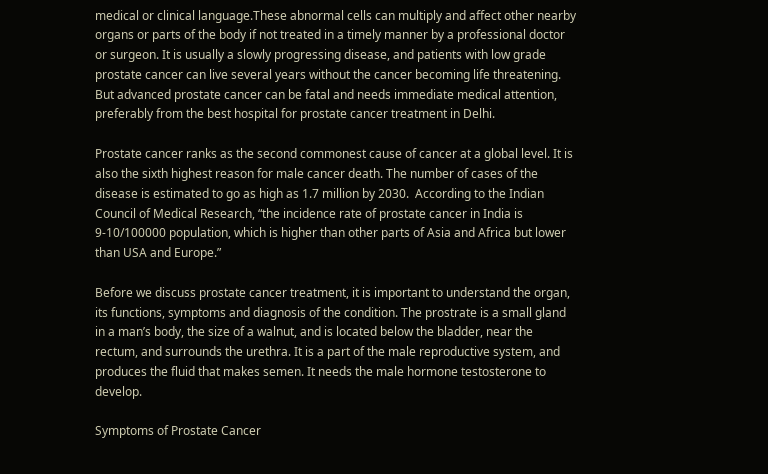medical or clinical language.These abnormal cells can multiply and affect other nearby organs or parts of the body if not treated in a timely manner by a professional doctor or surgeon. It is usually a slowly progressing disease, and patients with low grade prostate cancer can live several years without the cancer becoming life threatening. But advanced prostate cancer can be fatal and needs immediate medical attention, preferably from the best hospital for prostate cancer treatment in Delhi.

Prostate cancer ranks as the second commonest cause of cancer at a global level. It is also the sixth highest reason for male cancer death. The number of cases of the disease is estimated to go as high as 1.7 million by 2030.  According to the Indian Council of Medical Research, “the incidence rate of prostate cancer in India is 9-10/100000 population, which is higher than other parts of Asia and Africa but lower than USA and Europe.”

Before we discuss prostate cancer treatment, it is important to understand the organ, its functions, symptoms and diagnosis of the condition. The prostrate is a small gland in a man’s body, the size of a walnut, and is located below the bladder, near the rectum, and surrounds the urethra. It is a part of the male reproductive system, and produces the fluid that makes semen. It needs the male hormone testosterone to develop.

Symptoms of Prostate Cancer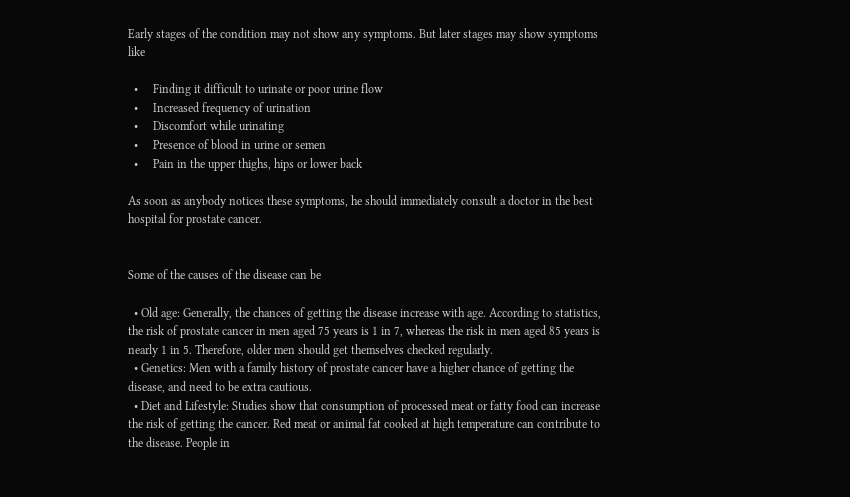Early stages of the condition may not show any symptoms. But later stages may show symptoms like

  •     Finding it difficult to urinate or poor urine flow
  •     Increased frequency of urination
  •     Discomfort while urinating
  •     Presence of blood in urine or semen
  •     Pain in the upper thighs, hips or lower back

As soon as anybody notices these symptoms, he should immediately consult a doctor in the best hospital for prostate cancer.


Some of the causes of the disease can be

  • Old age: Generally, the chances of getting the disease increase with age. According to statistics, the risk of prostate cancer in men aged 75 years is 1 in 7, whereas the risk in men aged 85 years is nearly 1 in 5. Therefore, older men should get themselves checked regularly.
  • Genetics: Men with a family history of prostate cancer have a higher chance of getting the disease, and need to be extra cautious.
  • Diet and Lifestyle: Studies show that consumption of processed meat or fatty food can increase the risk of getting the cancer. Red meat or animal fat cooked at high temperature can contribute to the disease. People in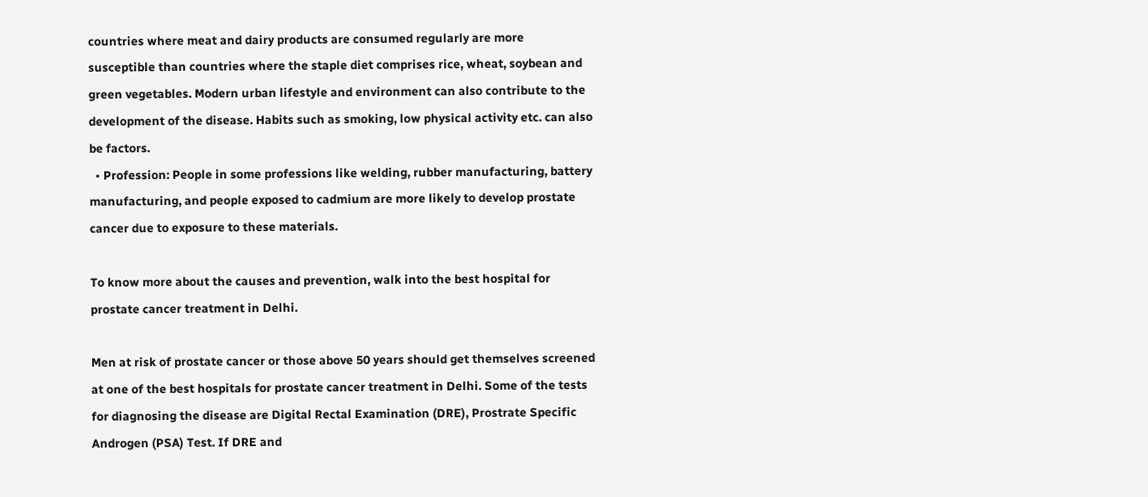countries where meat and dairy products are consumed regularly are more susceptible than countries where the staple diet comprises rice, wheat, soybean and green vegetables. Modern urban lifestyle and environment can also contribute to the development of the disease. Habits such as smoking, low physical activity etc. can also be factors.
  • Profession: People in some professions like welding, rubber manufacturing, battery manufacturing, and people exposed to cadmium are more likely to develop prostate cancer due to exposure to these materials.

To know more about the causes and prevention, walk into the best hospital for prostate cancer treatment in Delhi.

Men at risk of prostate cancer or those above 50 years should get themselves screened at one of the best hospitals for prostate cancer treatment in Delhi. Some of the tests for diagnosing the disease are Digital Rectal Examination (DRE), Prostrate Specific Androgen (PSA) Test. If DRE and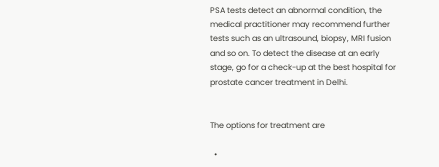PSA tests detect an abnormal condition, the medical practitioner may recommend further tests such as an ultrasound, biopsy, MRI fusion and so on. To detect the disease at an early stage, go for a check-up at the best hospital for prostate cancer treatment in Delhi.


The options for treatment are

  •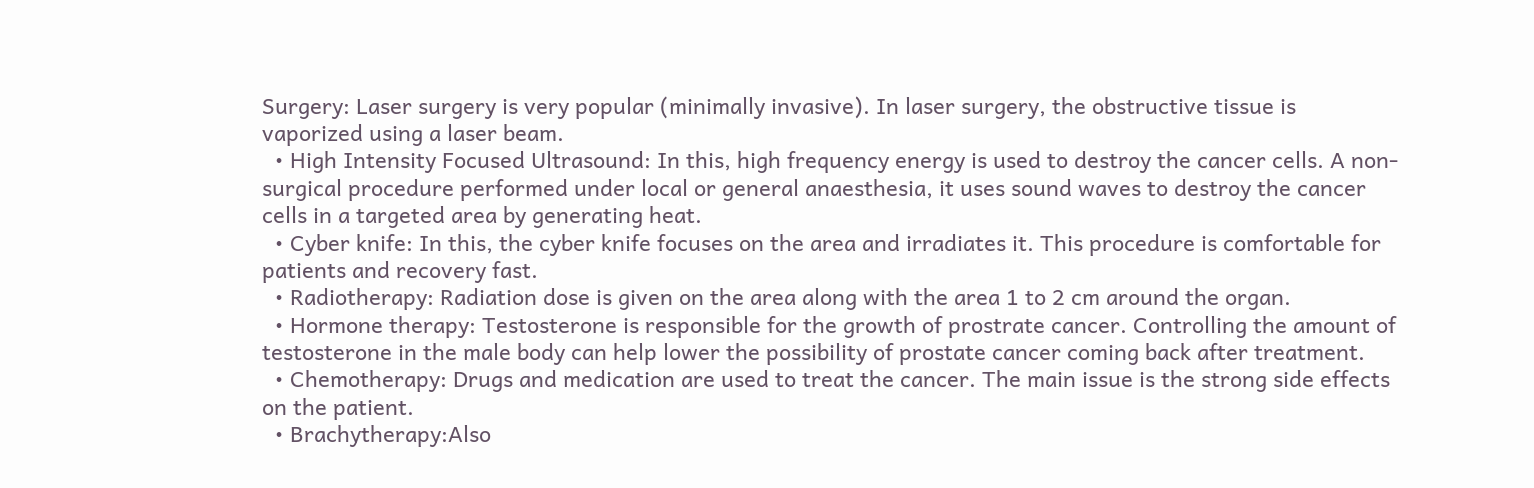Surgery: Laser surgery is very popular (minimally invasive). In laser surgery, the obstructive tissue is vaporized using a laser beam.
  • High Intensity Focused Ultrasound: In this, high frequency energy is used to destroy the cancer cells. A non-surgical procedure performed under local or general anaesthesia, it uses sound waves to destroy the cancer cells in a targeted area by generating heat.
  • Cyber knife: In this, the cyber knife focuses on the area and irradiates it. This procedure is comfortable for patients and recovery fast.
  • Radiotherapy: Radiation dose is given on the area along with the area 1 to 2 cm around the organ.
  • Hormone therapy: Testosterone is responsible for the growth of prostrate cancer. Controlling the amount of testosterone in the male body can help lower the possibility of prostate cancer coming back after treatment.
  • Chemotherapy: Drugs and medication are used to treat the cancer. The main issue is the strong side effects on the patient.
  • Brachytherapy:Also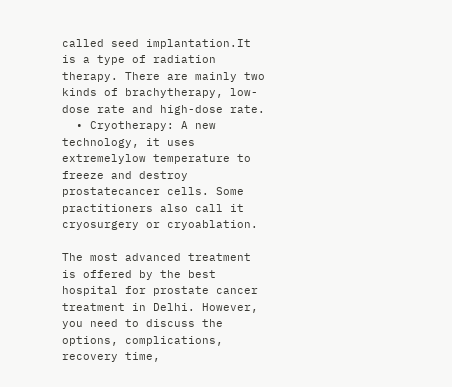called seed implantation.It is a type of radiation therapy. There are mainly two kinds of brachytherapy, low-dose rate and high-dose rate.
  • Cryotherapy: A new technology, it uses extremelylow temperature to freeze and destroy prostatecancer cells. Some practitioners also call it cryosurgery or cryoablation.

The most advanced treatment is offered by the best hospital for prostate cancer treatment in Delhi. However, you need to discuss the options, complications, recovery time,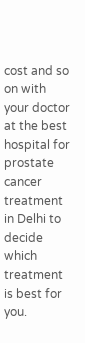cost and so on with your doctor at the best hospital for prostate cancer treatment in Delhi to decide which treatment is best for you.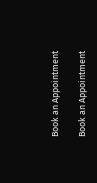Book an Appointment

Book an Appointment